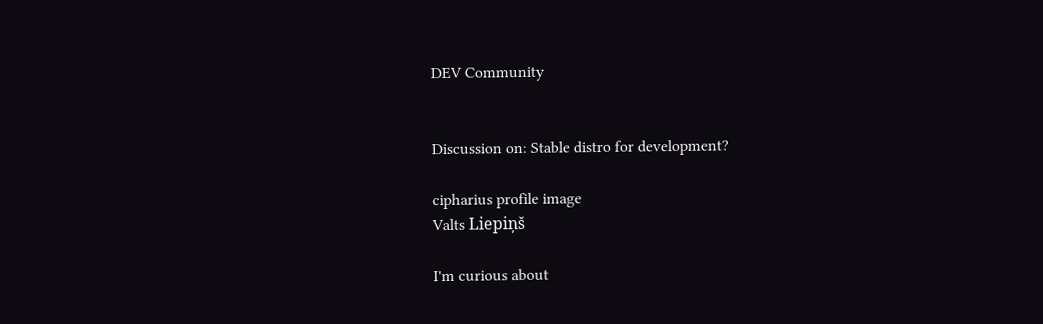DEV Community


Discussion on: Stable distro for development?

cipharius profile image
Valts Liepiņš

I'm curious about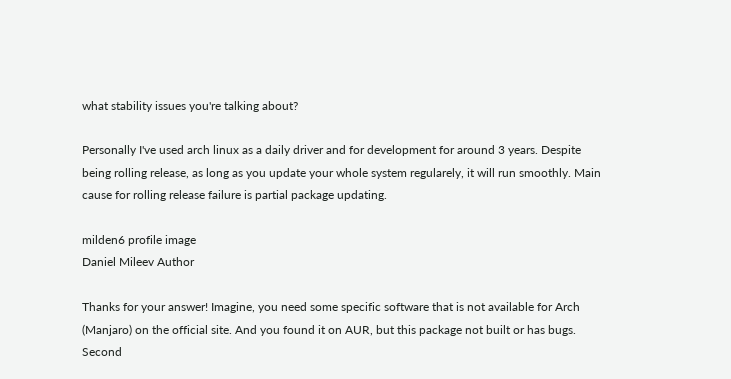what stability issues you're talking about?

Personally I've used arch linux as a daily driver and for development for around 3 years. Despite being rolling release, as long as you update your whole system regularely, it will run smoothly. Main cause for rolling release failure is partial package updating.

milden6 profile image
Daniel Mileev Author

Thanks for your answer! Imagine, you need some specific software that is not available for Arch (Manjaro) on the official site. And you found it on AUR, but this package not built or has bugs.
Second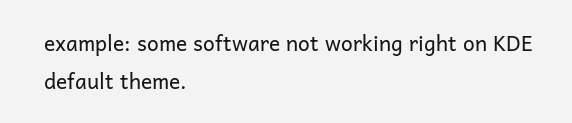example: some software not working right on KDE default theme.